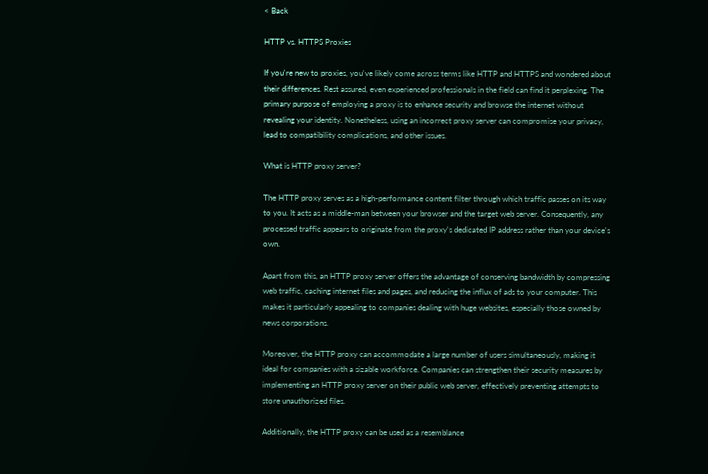< Back

HTTP vs. HTTPS Proxies

If you're new to proxies, you've likely come across terms like HTTP and HTTPS and wondered about their differences. Rest assured, even experienced professionals in the field can find it perplexing. The primary purpose of employing a proxy is to enhance security and browse the internet without revealing your identity. Nonetheless, using an incorrect proxy server can compromise your privacy, lead to compatibility complications, and other issues.

What is HTTP proxy server?

The HTTP proxy serves as a high-performance content filter through which traffic passes on its way to you. It acts as a middle-man between your browser and the target web server. Consequently, any processed traffic appears to originate from the proxy's dedicated IP address rather than your device's own.

Apart from this, an HTTP proxy server offers the advantage of conserving bandwidth by compressing web traffic, caching internet files and pages, and reducing the influx of ads to your computer. This makes it particularly appealing to companies dealing with huge websites, especially those owned by news corporations.

Moreover, the HTTP proxy can accommodate a large number of users simultaneously, making it ideal for companies with a sizable workforce. Companies can strengthen their security measures by implementing an HTTP proxy server on their public web server, effectively preventing attempts to store unauthorized files.

Additionally, the HTTP proxy can be used as a resemblance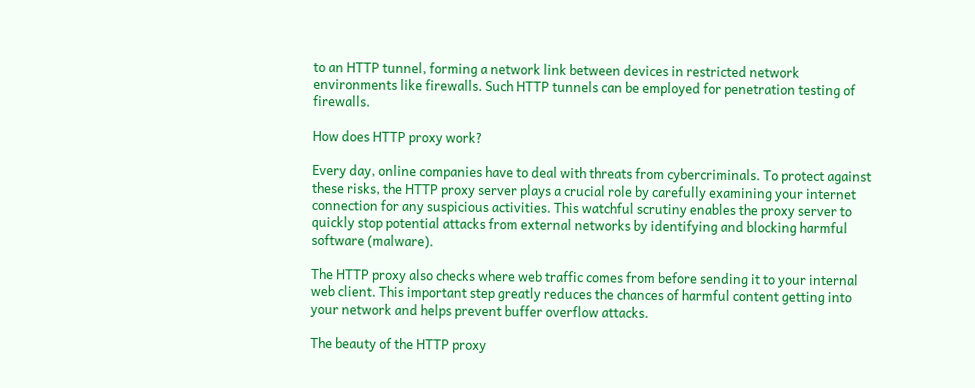to an HTTP tunnel, forming a network link between devices in restricted network environments like firewalls. Such HTTP tunnels can be employed for penetration testing of firewalls.

How does HTTP proxy work?

Every day, online companies have to deal with threats from cybercriminals. To protect against these risks, the HTTP proxy server plays a crucial role by carefully examining your internet connection for any suspicious activities. This watchful scrutiny enables the proxy server to quickly stop potential attacks from external networks by identifying and blocking harmful software (malware).

The HTTP proxy also checks where web traffic comes from before sending it to your internal web client. This important step greatly reduces the chances of harmful content getting into your network and helps prevent buffer overflow attacks.

The beauty of the HTTP proxy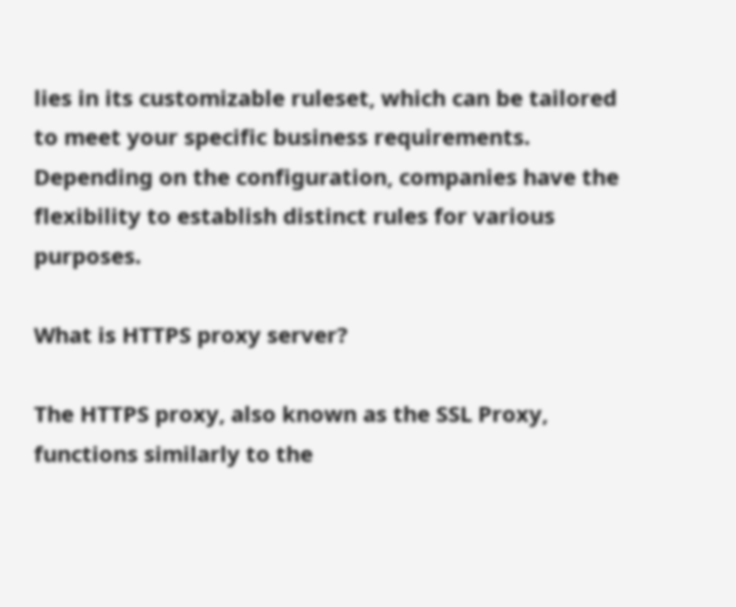lies in its customizable ruleset, which can be tailored to meet your specific business requirements. Depending on the configuration, companies have the flexibility to establish distinct rules for various purposes.

What is HTTPS proxy server?

The HTTPS proxy, also known as the SSL Proxy, functions similarly to the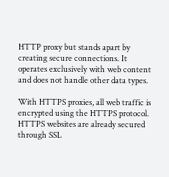HTTP proxy but stands apart by creating secure connections. It operates exclusively with web content and does not handle other data types.

With HTTPS proxies, all web traffic is encrypted using the HTTPS protocol. HTTPS websites are already secured through SSL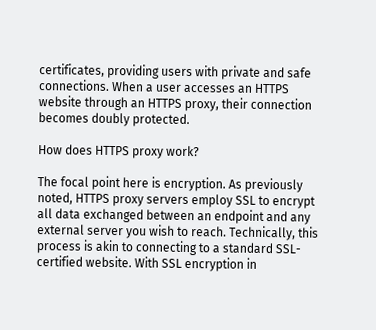certificates, providing users with private and safe connections. When a user accesses an HTTPS website through an HTTPS proxy, their connection becomes doubly protected.

How does HTTPS proxy work?

The focal point here is encryption. As previously noted, HTTPS proxy servers employ SSL to encrypt all data exchanged between an endpoint and any external server you wish to reach. Technically, this process is akin to connecting to a standard SSL-certified website. With SSL encryption in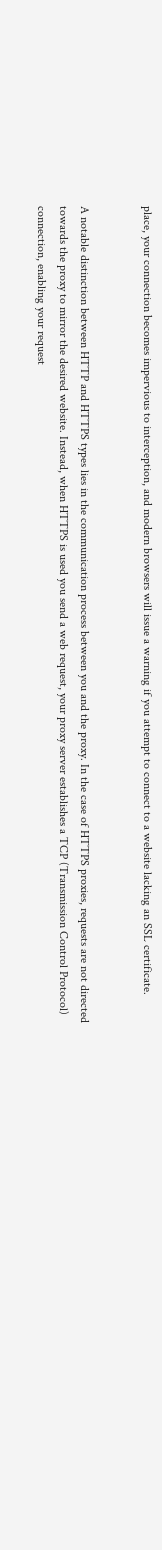place, your connection becomes impervious to interception, and modern browsers will issue a warning if you attempt to connect to a website lacking an SSL certificate.


A notable distinction between HTTP and HTTPS types lies in the communication process between you and the proxy. In the case of HTTPS proxies, requests are not directed towards the proxy to mirror the desired website. Instead, when HTTPS is used you send a web request, your proxy server establishes a TCP (Transmission Control Protocol) connection, enabling your request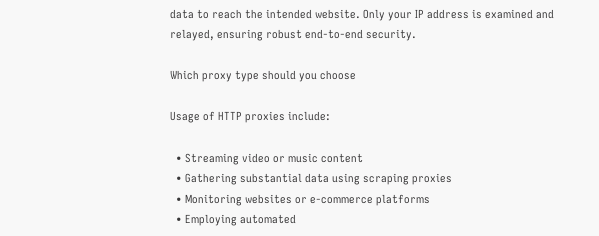data to reach the intended website. Only your IP address is examined and relayed, ensuring robust end-to-end security.

Which proxy type should you choose

Usage of HTTP proxies include:

  • Streaming video or music content
  • Gathering substantial data using scraping proxies
  • Monitoring websites or e-commerce platforms
  • Employing automated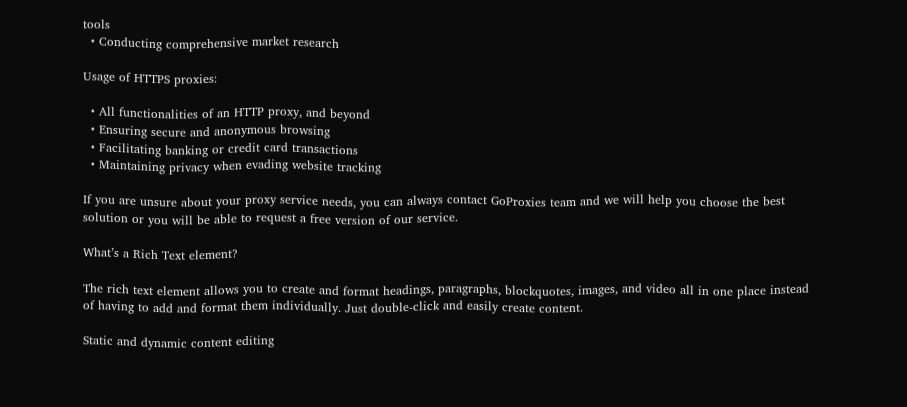tools
  • Conducting comprehensive market research

Usage of HTTPS proxies:

  • All functionalities of an HTTP proxy, and beyond
  • Ensuring secure and anonymous browsing
  • Facilitating banking or credit card transactions
  • Maintaining privacy when evading website tracking

If you are unsure about your proxy service needs, you can always contact GoProxies team and we will help you choose the best solution or you will be able to request a free version of our service.

What’s a Rich Text element?

The rich text element allows you to create and format headings, paragraphs, blockquotes, images, and video all in one place instead of having to add and format them individually. Just double-click and easily create content.

Static and dynamic content editing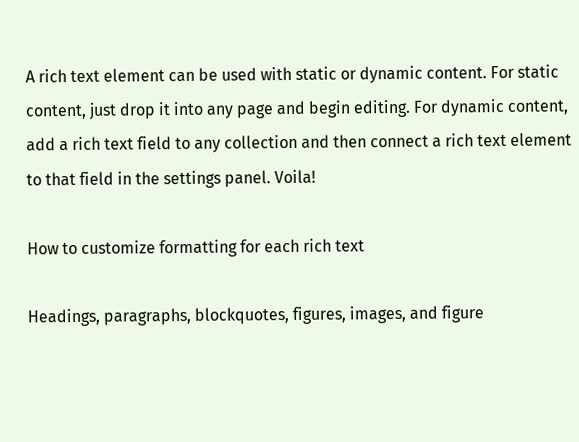A rich text element can be used with static or dynamic content. For static content, just drop it into any page and begin editing. For dynamic content, add a rich text field to any collection and then connect a rich text element to that field in the settings panel. Voila!

How to customize formatting for each rich text

Headings, paragraphs, blockquotes, figures, images, and figure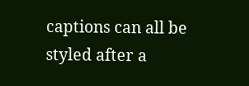captions can all be styled after a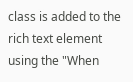class is added to the rich text element using the "When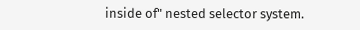inside of" nested selector system.